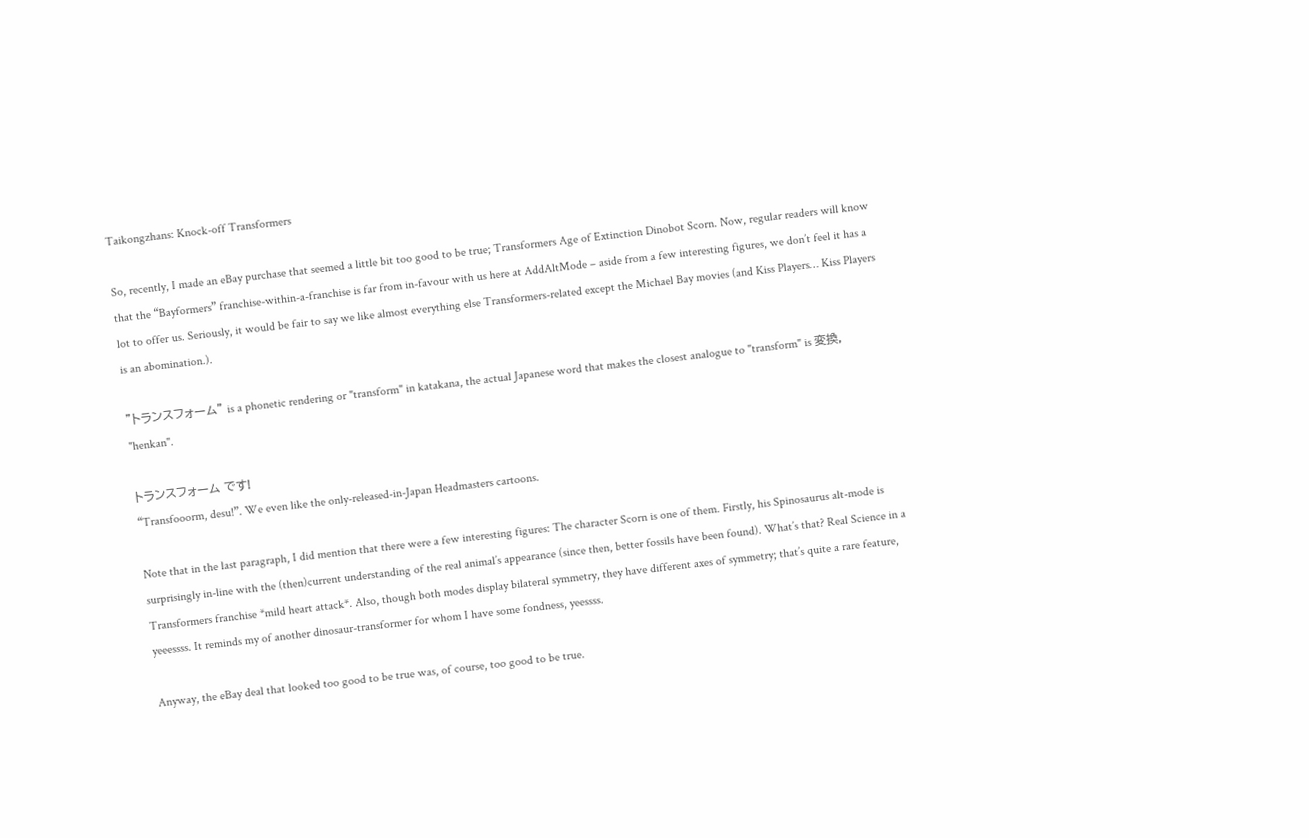Taikongzhans: Knock-off Transformers

So, recently, I made an eBay purchase that seemed a little bit too good to be true; Transformers Age of Extinction Dinobot Scorn. Now, regular readers will know that the “Bayformers” franchise-within-a-franchise is far from in-favour with us here at AddAltMode – aside from a few interesting figures, we don’t feel it has a lot to offer us. Seriously, it would be fair to say we like almost everything else Transformers-related except the Michael Bay movies (and Kiss Players… Kiss Players is an abomination.).

"トランスフォーム" is a phonetic rendering or "transform" in katakana, the actual Japanese word that makes the closest analogue to "transform" is 変換, "henkan".

トランスフォーム です!
“Transfooorm, desu!”. We even like the only-released-in-Japan Headmasters cartoons.

Note that in the last paragraph, I did mention that there were a few interesting figures: The character Scorn is one of them. Firstly, his Spinosaurus alt-mode is surprisingly in-line with the (then)current understanding of the real animal’s appearance (since then, better fossils have been found). What’s that? Real Science in a Transformers franchise *mild heart attack*. Also, though both modes display bilateral symmetry, they have different axes of symmetry; that’s quite a rare feature, yeeessss. It reminds my of another dinosaur-transformer for whom I have some fondness, yeessss.

Anyway, the eBay deal that looked too good to be true was, of course, too good to be true.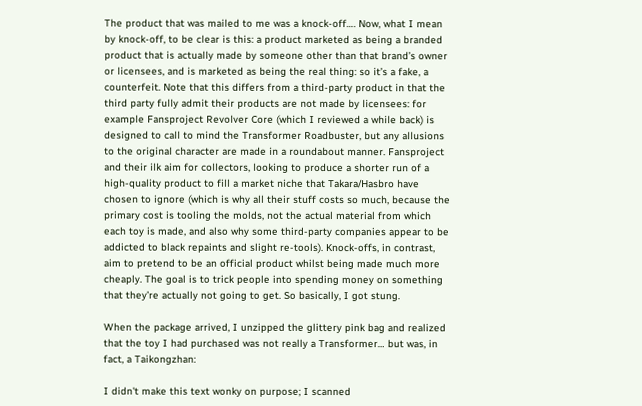The product that was mailed to me was a knock-off…. Now, what I mean by knock-off, to be clear is this: a product marketed as being a branded product that is actually made by someone other than that brand’s owner or licensees, and is marketed as being the real thing: so it’s a fake, a counterfeit. Note that this differs from a third-party product in that the third party fully admit their products are not made by licensees: for example Fansproject Revolver Core (which I reviewed a while back) is designed to call to mind the Transformer Roadbuster, but any allusions to the original character are made in a roundabout manner. Fansproject and their ilk aim for collectors, looking to produce a shorter run of a high-quality product to fill a market niche that Takara/Hasbro have chosen to ignore (which is why all their stuff costs so much, because the primary cost is tooling the molds, not the actual material from which each toy is made, and also why some third-party companies appear to be addicted to black repaints and slight re-tools). Knock-offs, in contrast, aim to pretend to be an official product whilst being made much more cheaply. The goal is to trick people into spending money on something that they’re actually not going to get. So basically, I got stung.

When the package arrived, I unzipped the glittery pink bag and realized that the toy I had purchased was not really a Transformer… but was, in fact, a Taikongzhan:

I didn't make this text wonky on purpose; I scanned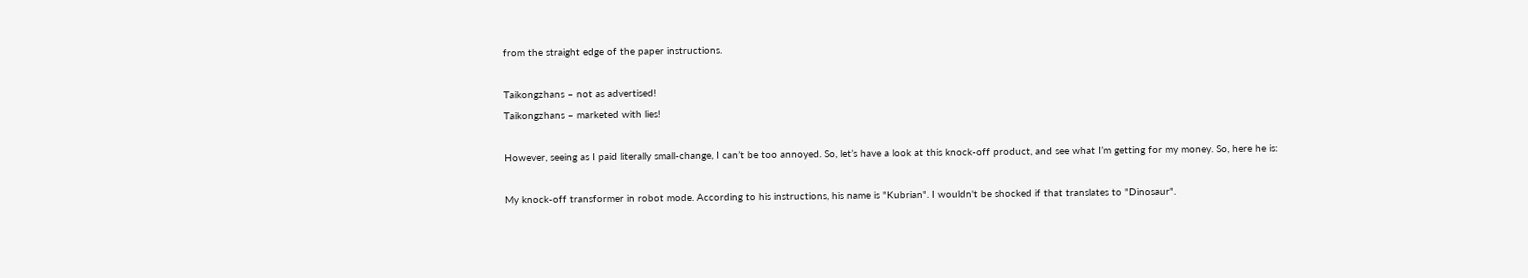from the straight edge of the paper instructions.

Taikongzhans – not as advertised!
Taikongzhans – marketed with lies!

However, seeing as I paid literally small-change, I can’t be too annoyed. So, let’s have a look at this knock-off product, and see what I’m getting for my money. So, here he is:

My knock-off transformer in robot mode. According to his instructions, his name is "Kubrian". I wouldn't be shocked if that translates to "Dinosaur".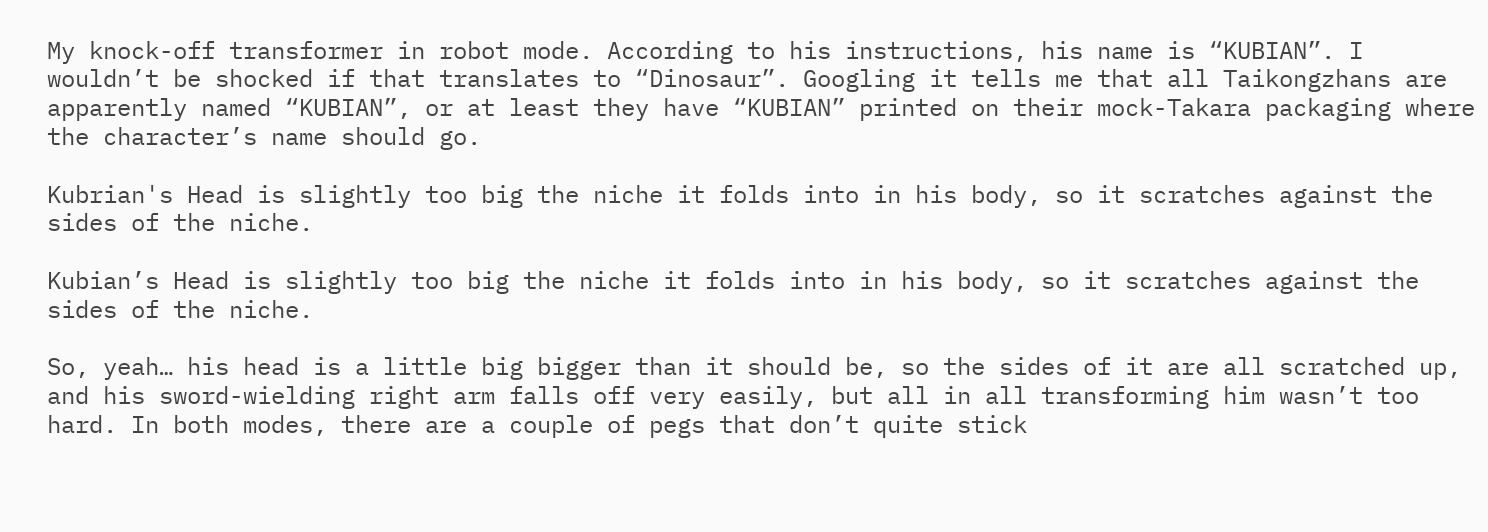My knock-off transformer in robot mode. According to his instructions, his name is “KUBIAN”. I wouldn’t be shocked if that translates to “Dinosaur”. Googling it tells me that all Taikongzhans are apparently named “KUBIAN”, or at least they have “KUBIAN” printed on their mock-Takara packaging where the character’s name should go.

Kubrian's Head is slightly too big the niche it folds into in his body, so it scratches against the sides of the niche.

Kubian’s Head is slightly too big the niche it folds into in his body, so it scratches against the sides of the niche.

So, yeah… his head is a little big bigger than it should be, so the sides of it are all scratched up, and his sword-wielding right arm falls off very easily, but all in all transforming him wasn’t too hard. In both modes, there are a couple of pegs that don’t quite stick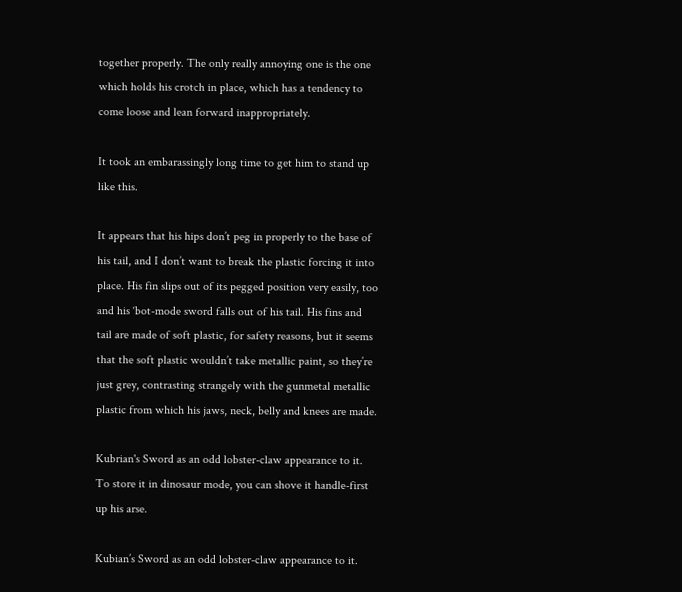together properly. The only really annoying one is the one which holds his crotch in place, which has a tendency to come loose and lean forward inappropriately.

It took an embarassingly long time to get him to stand up like this.

It appears that his hips don’t peg in properly to the base of his tail, and I don’t want to break the plastic forcing it into place. His fin slips out of its pegged position very easily, too and his ‘bot-mode sword falls out of his tail. His fins and tail are made of soft plastic, for safety reasons, but it seems that the soft plastic wouldn’t take metallic paint, so they’re just grey, contrasting strangely with the gunmetal metallic plastic from which his jaws, neck, belly and knees are made.

Kubrian's Sword as an odd lobster-claw appearance to it. To store it in dinosaur mode, you can shove it handle-first up his arse.

Kubian’s Sword as an odd lobster-claw appearance to it.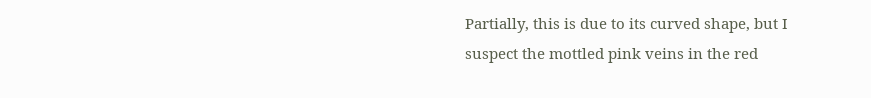Partially, this is due to its curved shape, but I suspect the mottled pink veins in the red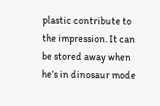plastic contribute to the impression. It can be stored away when he’s in dinosaur mode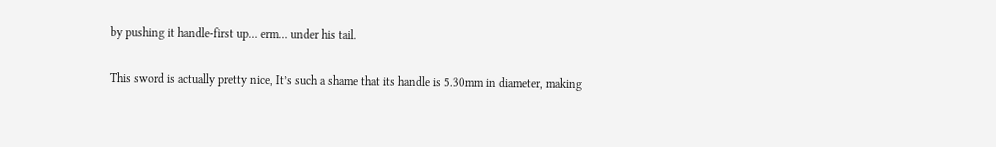by pushing it handle-first up… erm… under his tail.

This sword is actually pretty nice, It’s such a shame that its handle is 5.30mm in diameter, making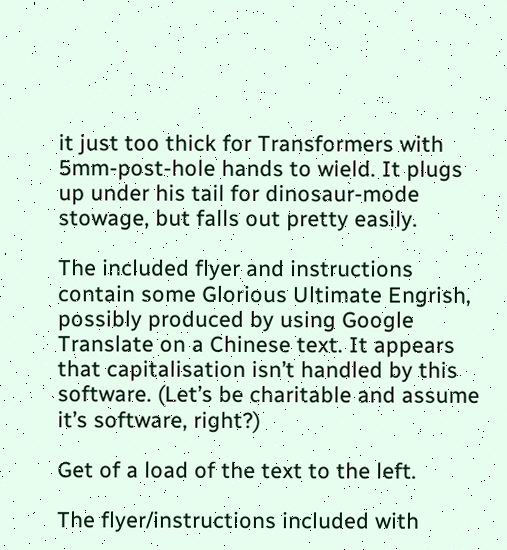it just too thick for Transformers with 5mm-post-hole hands to wield. It plugs up under his tail for dinosaur-mode stowage, but falls out pretty easily.

The included flyer and instructions contain some Glorious Ultimate Engrish, possibly produced by using Google Translate on a Chinese text. It appears that capitalisation isn’t handled by this software. (Let’s be charitable and assume it’s software, right?)

Get of a load of the text to the left.

The flyer/instructions included with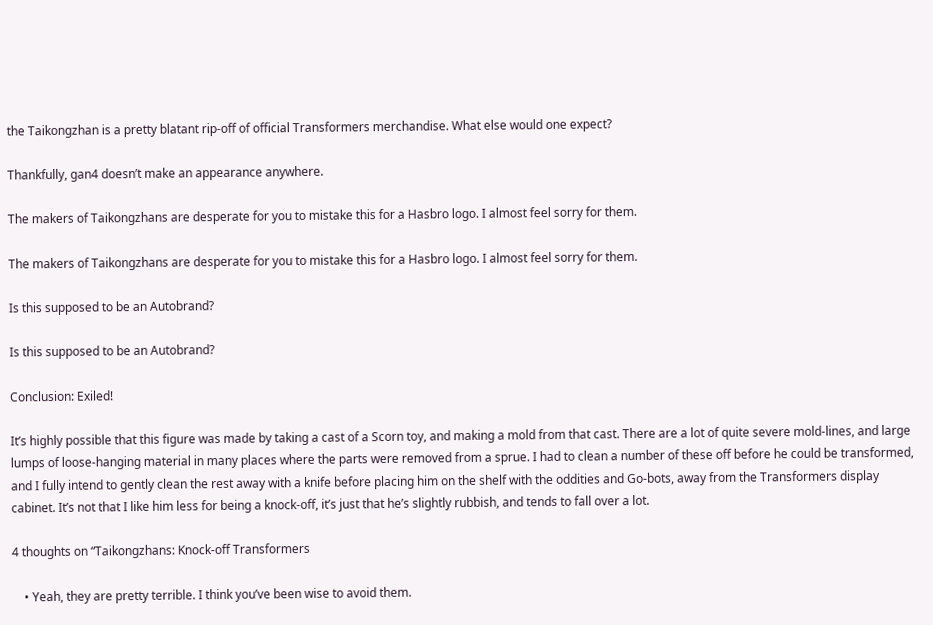the Taikongzhan is a pretty blatant rip-off of official Transformers merchandise. What else would one expect?

Thankfully, gan4 doesn’t make an appearance anywhere.

The makers of Taikongzhans are desperate for you to mistake this for a Hasbro logo. I almost feel sorry for them.

The makers of Taikongzhans are desperate for you to mistake this for a Hasbro logo. I almost feel sorry for them.

Is this supposed to be an Autobrand?

Is this supposed to be an Autobrand?

Conclusion: Exiled!

It’s highly possible that this figure was made by taking a cast of a Scorn toy, and making a mold from that cast. There are a lot of quite severe mold-lines, and large lumps of loose-hanging material in many places where the parts were removed from a sprue. I had to clean a number of these off before he could be transformed, and I fully intend to gently clean the rest away with a knife before placing him on the shelf with the oddities and Go-bots, away from the Transformers display cabinet. It’s not that I like him less for being a knock-off, it’s just that he’s slightly rubbish, and tends to fall over a lot.

4 thoughts on “Taikongzhans: Knock-off Transformers

    • Yeah, they are pretty terrible. I think you’ve been wise to avoid them.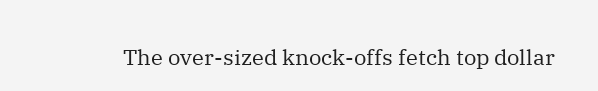The over-sized knock-offs fetch top dollar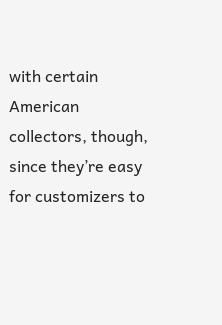with certain American collectors, though, since they’re easy for customizers to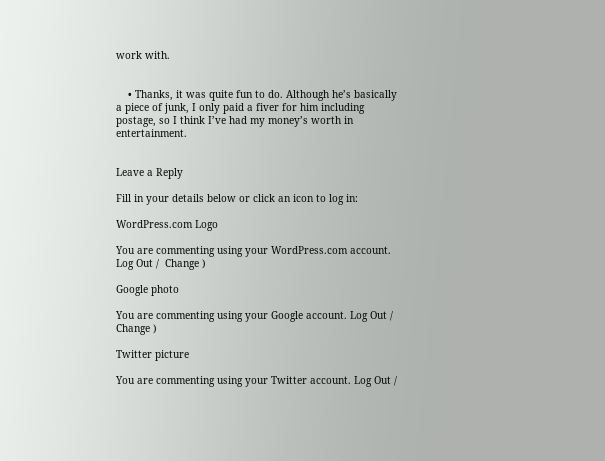work with.


    • Thanks, it was quite fun to do. Although he’s basically a piece of junk, I only paid a fiver for him including postage, so I think I’ve had my money’s worth in entertainment.


Leave a Reply

Fill in your details below or click an icon to log in:

WordPress.com Logo

You are commenting using your WordPress.com account. Log Out /  Change )

Google photo

You are commenting using your Google account. Log Out /  Change )

Twitter picture

You are commenting using your Twitter account. Log Out /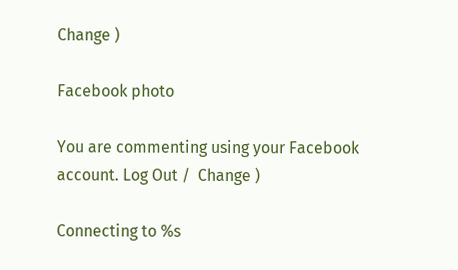Change )

Facebook photo

You are commenting using your Facebook account. Log Out /  Change )

Connecting to %s